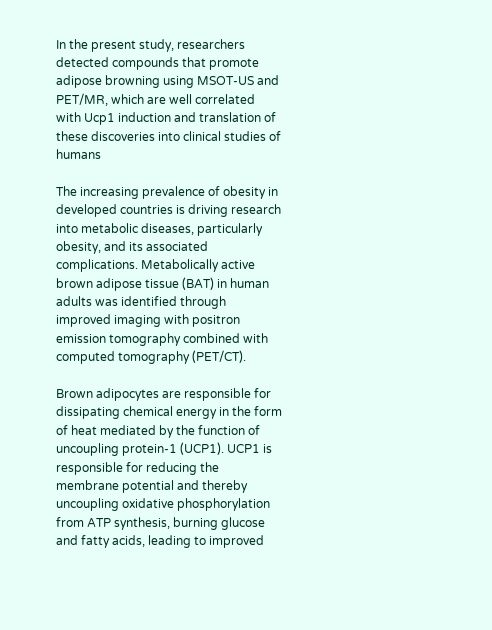In the present study, researchers detected compounds that promote adipose browning using MSOT-US and PET/MR, which are well correlated with Ucp1 induction and translation of these discoveries into clinical studies of humans

The increasing prevalence of obesity in developed countries is driving research into metabolic diseases, particularly obesity, and its associated complications. Metabolically active brown adipose tissue (BAT) in human adults was identified through improved imaging with positron emission tomography combined with computed tomography (PET/CT).

Brown adipocytes are responsible for dissipating chemical energy in the form of heat mediated by the function of uncoupling protein-1 (UCP1). UCP1 is responsible for reducing the membrane potential and thereby uncoupling oxidative phosphorylation from ATP synthesis, burning glucose and fatty acids, leading to improved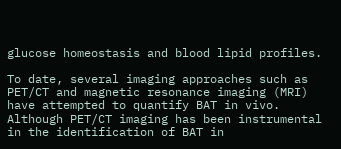glucose homeostasis and blood lipid profiles.

To date, several imaging approaches such as PET/CT and magnetic resonance imaging (MRI) have attempted to quantify BAT in vivo. Although PET/CT imaging has been instrumental in the identification of BAT in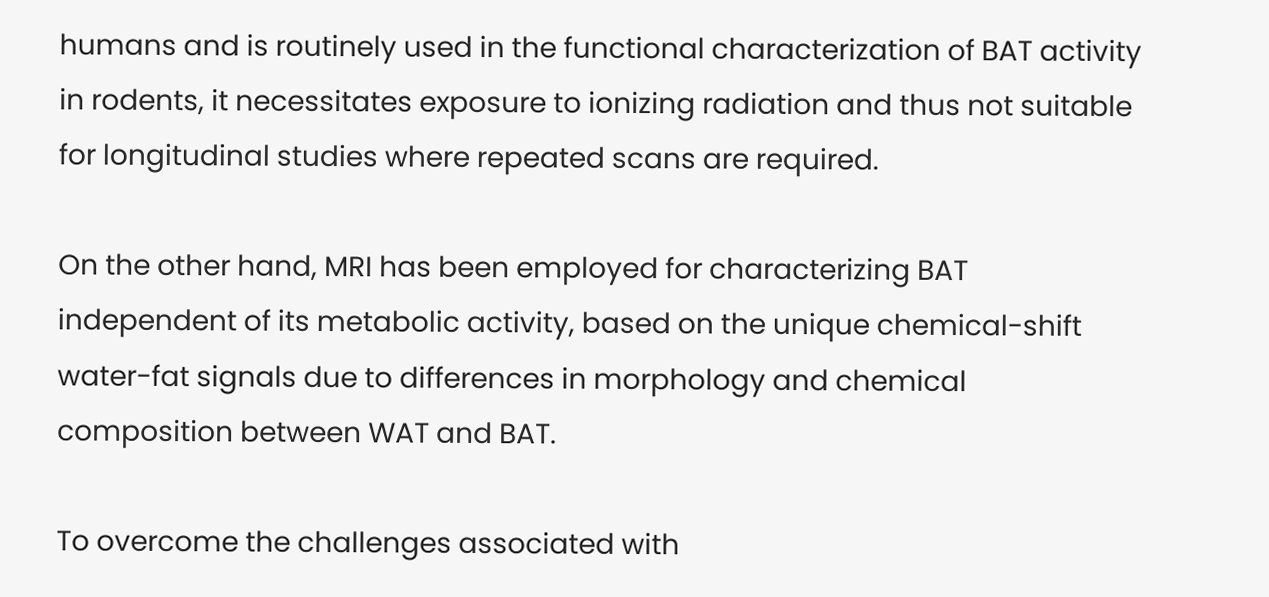humans and is routinely used in the functional characterization of BAT activity in rodents, it necessitates exposure to ionizing radiation and thus not suitable for longitudinal studies where repeated scans are required.

On the other hand, MRI has been employed for characterizing BAT independent of its metabolic activity, based on the unique chemical-shift water-fat signals due to differences in morphology and chemical composition between WAT and BAT.

To overcome the challenges associated with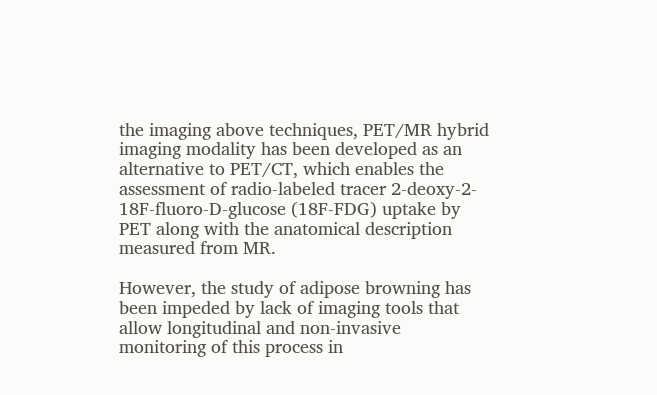the imaging above techniques, PET/MR hybrid imaging modality has been developed as an alternative to PET/CT, which enables the assessment of radio-labeled tracer 2-deoxy-2- 18F-fluoro-D-glucose (18F-FDG) uptake by PET along with the anatomical description measured from MR.

However, the study of adipose browning has been impeded by lack of imaging tools that allow longitudinal and non-invasive monitoring of this process in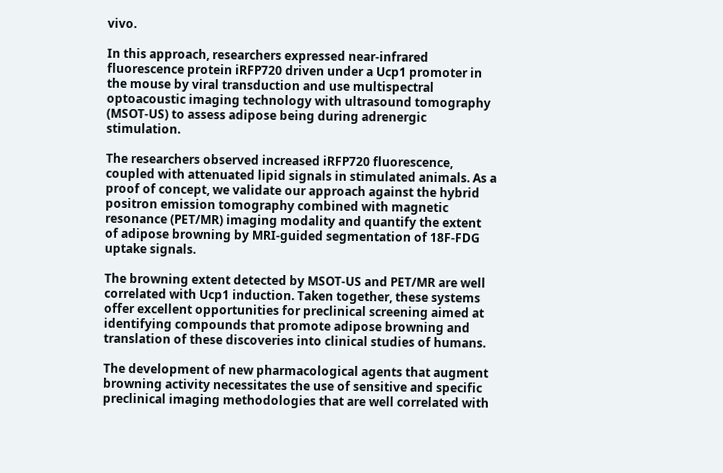vivo.

In this approach, researchers expressed near-infrared fluorescence protein iRFP720 driven under a Ucp1 promoter in the mouse by viral transduction and use multispectral optoacoustic imaging technology with ultrasound tomography (MSOT-US) to assess adipose being during adrenergic stimulation.

The researchers observed increased iRFP720 fluorescence, coupled with attenuated lipid signals in stimulated animals. As a proof of concept, we validate our approach against the hybrid positron emission tomography combined with magnetic resonance (PET/MR) imaging modality and quantify the extent of adipose browning by MRI-guided segmentation of 18F-FDG uptake signals.

The browning extent detected by MSOT-US and PET/MR are well correlated with Ucp1 induction. Taken together, these systems offer excellent opportunities for preclinical screening aimed at identifying compounds that promote adipose browning and translation of these discoveries into clinical studies of humans.

The development of new pharmacological agents that augment browning activity necessitates the use of sensitive and specific preclinical imaging methodologies that are well correlated with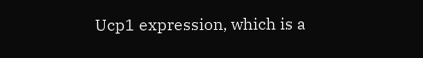Ucp1 expression, which is a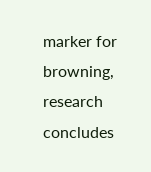marker for browning, research concludes